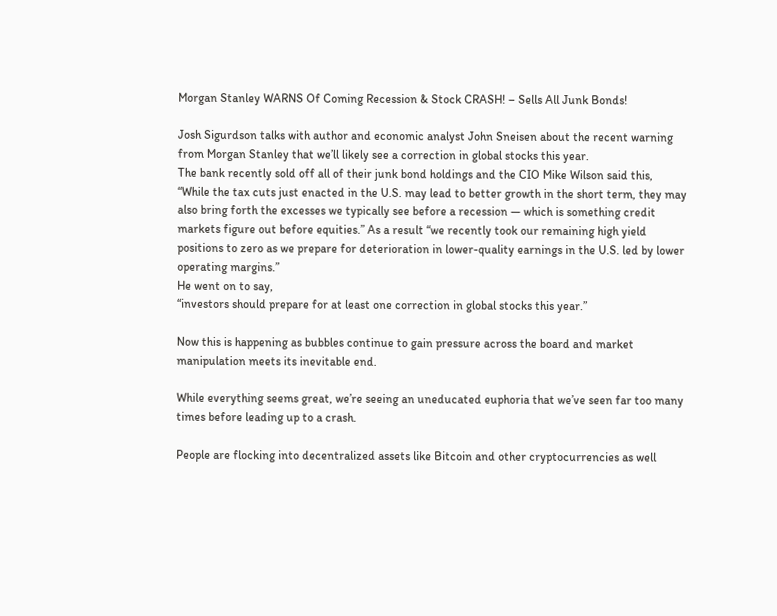Morgan Stanley WARNS Of Coming Recession & Stock CRASH! – Sells All Junk Bonds!

Josh Sigurdson talks with author and economic analyst John Sneisen about the recent warning from Morgan Stanley that we’ll likely see a correction in global stocks this year.
The bank recently sold off all of their junk bond holdings and the CIO Mike Wilson said this,
“While the tax cuts just enacted in the U.S. may lead to better growth in the short term, they may also bring forth the excesses we typically see before a recession — which is something credit markets figure out before equities.” As a result “we recently took our remaining high yield positions to zero as we prepare for deterioration in lower-quality earnings in the U.S. led by lower operating margins.”
He went on to say,
“investors should prepare for at least one correction in global stocks this year.”

Now this is happening as bubbles continue to gain pressure across the board and market manipulation meets its inevitable end.

While everything seems great, we’re seeing an uneducated euphoria that we’ve seen far too many times before leading up to a crash.

People are flocking into decentralized assets like Bitcoin and other cryptocurrencies as well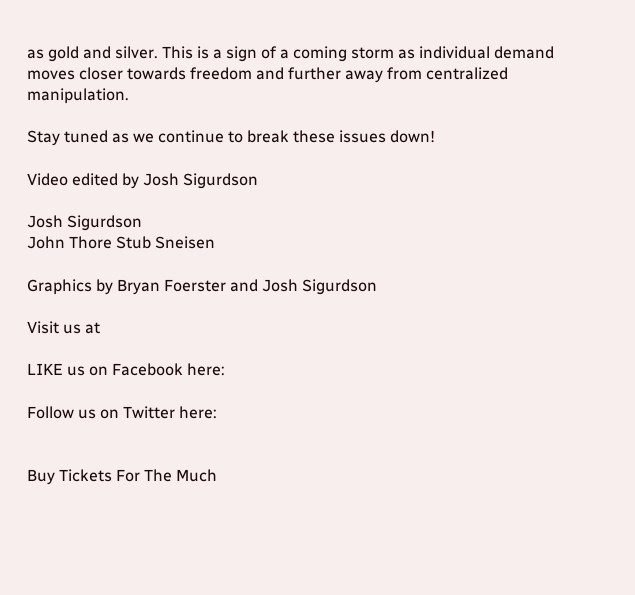as gold and silver. This is a sign of a coming storm as individual demand moves closer towards freedom and further away from centralized manipulation.

Stay tuned as we continue to break these issues down!

Video edited by Josh Sigurdson

Josh Sigurdson
John Thore Stub Sneisen

Graphics by Bryan Foerster and Josh Sigurdson

Visit us at

LIKE us on Facebook here:

Follow us on Twitter here:


Buy Tickets For The Much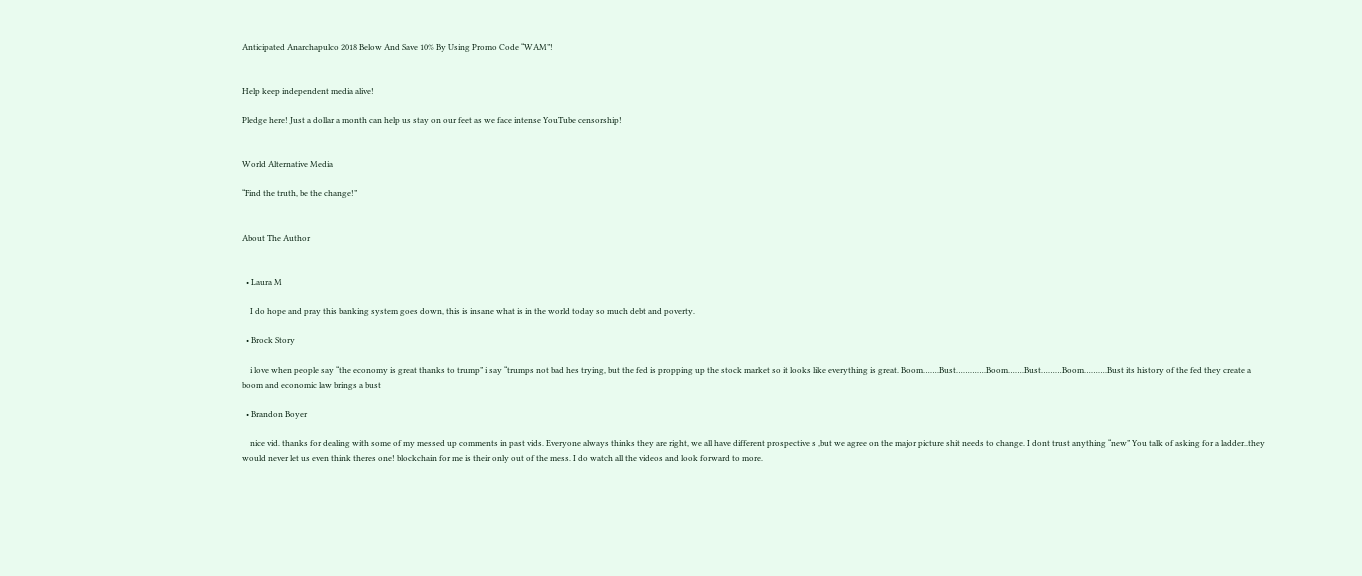Anticipated Anarchapulco 2018 Below And Save 10% By Using Promo Code “WAM”!


Help keep independent media alive!

Pledge here! Just a dollar a month can help us stay on our feet as we face intense YouTube censorship!


World Alternative Media

“Find the truth, be the change!”


About The Author


  • Laura M

    I do hope and pray this banking system goes down, this is insane what is in the world today so much debt and poverty.

  • Brock Story

    i love when people say “the economy is great thanks to trump” i say “trumps not bad hes trying, but the fed is propping up the stock market so it looks like everything is great. Boom…….Bust………….Boom…….Bust………Boom……….Bust its history of the fed they create a boom and economic law brings a bust

  • Brandon Boyer

    nice vid. thanks for dealing with some of my messed up comments in past vids. Everyone always thinks they are right, we all have different prospective s ,but we agree on the major picture shit needs to change. I dont trust anything “new” You talk of asking for a ladder..they would never let us even think theres one! blockchain for me is their only out of the mess. I do watch all the videos and look forward to more.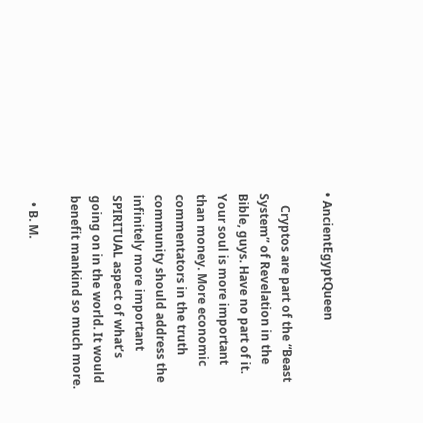• AncientEgyptQueen

    Cryptos are part of the “Beast System” of Revelation in the Bible, guys. Have no part of it. Your soul is more important than money. More economic commentators in the truth community should address the infinitely more important SPIRITUAL aspect of what’s going on in the world. It would benefit mankind so much more.

  • B. M.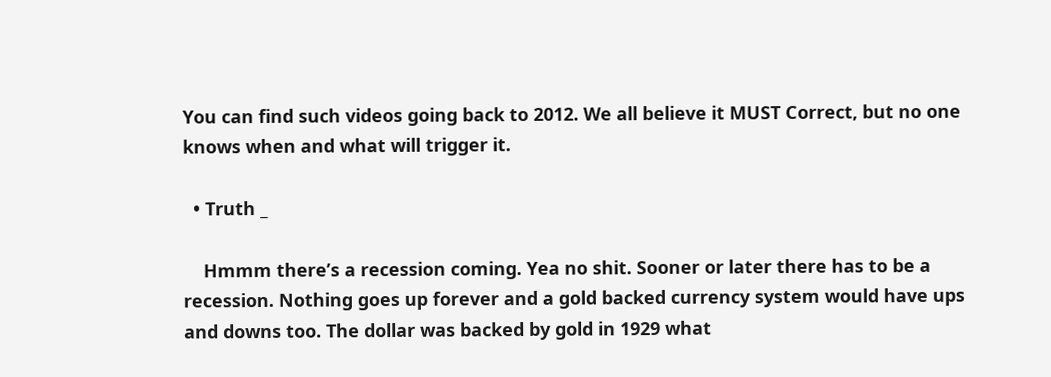You can find such videos going back to 2012. We all believe it MUST Correct, but no one knows when and what will trigger it.

  • Truth _

    Hmmm there’s a recession coming. Yea no shit. Sooner or later there has to be a recession. Nothing goes up forever and a gold backed currency system would have ups and downs too. The dollar was backed by gold in 1929 what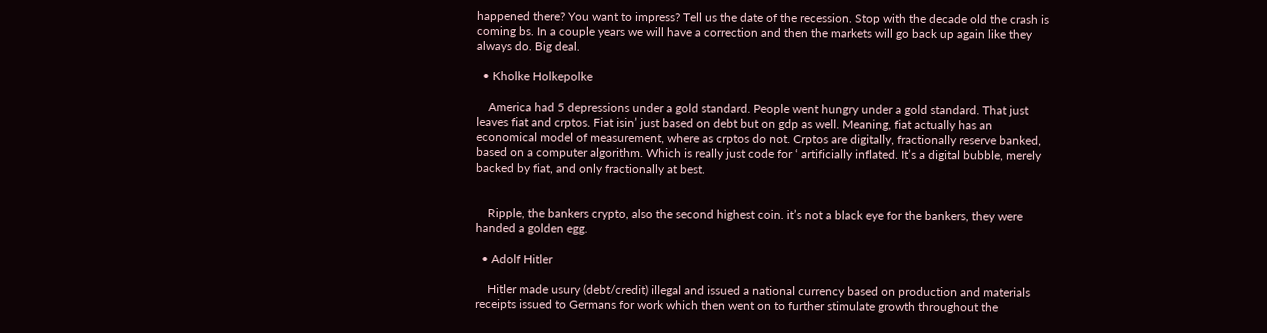happened there? You want to impress? Tell us the date of the recession. Stop with the decade old the crash is coming bs. In a couple years we will have a correction and then the markets will go back up again like they always do. Big deal.

  • Kholke Holkepolke

    America had 5 depressions under a gold standard. People went hungry under a gold standard. That just leaves fiat and crptos. Fiat isin’ just based on debt but on gdp as well. Meaning, fiat actually has an economical model of measurement, where as crptos do not. Crptos are digitally, fractionally reserve banked, based on a computer algorithm. Which is really just code for ‘ artificially inflated. It’s a digital bubble, merely backed by fiat, and only fractionally at best.


    Ripple, the bankers crypto, also the second highest coin. it’s not a black eye for the bankers, they were handed a golden egg.

  • Adolf Hitler

    Hitler made usury (debt/credit) illegal and issued a national currency based on production and materials receipts issued to Germans for work which then went on to further stimulate growth throughout the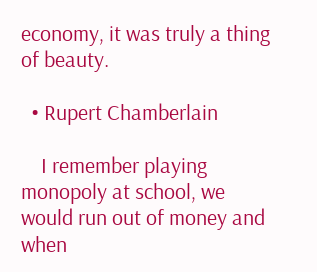economy, it was truly a thing of beauty.

  • Rupert Chamberlain

    I remember playing monopoly at school, we would run out of money and when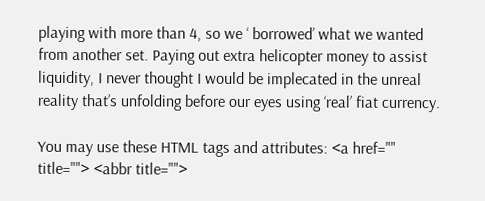playing with more than 4, so we ‘ borrowed’ what we wanted from another set. Paying out extra helicopter money to assist liquidity, I never thought I would be implecated in the unreal reality that’s unfolding before our eyes using ‘real’ fiat currency.

You may use these HTML tags and attributes: <a href="" title=""> <abbr title="">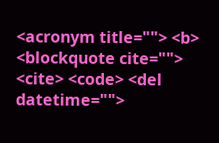<acronym title=""> <b> <blockquote cite=""> <cite> <code> <del datetime="">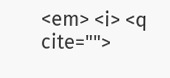<em> <i> <q cite="">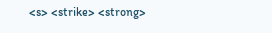<s> <strike> <strong>